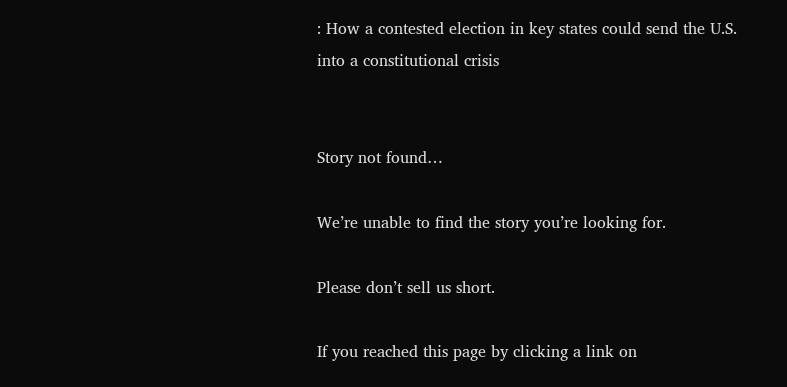: How a contested election in key states could send the U.S. into a constitutional crisis


Story not found…

We’re unable to find the story you’re looking for.

Please don’t sell us short.

If you reached this page by clicking a link on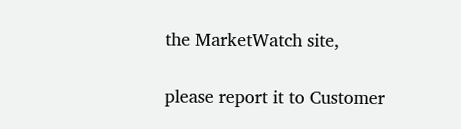the MarketWatch site,

please report it to Customer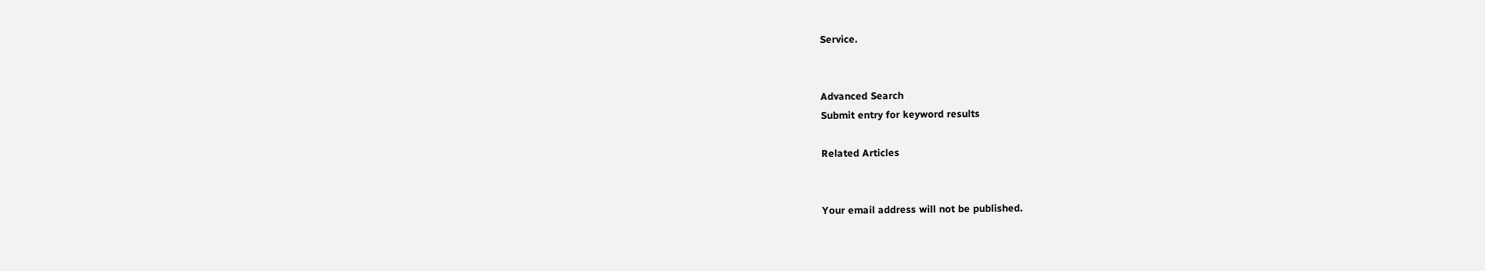Service.


Advanced Search
Submit entry for keyword results

Related Articles


Your email address will not be published.